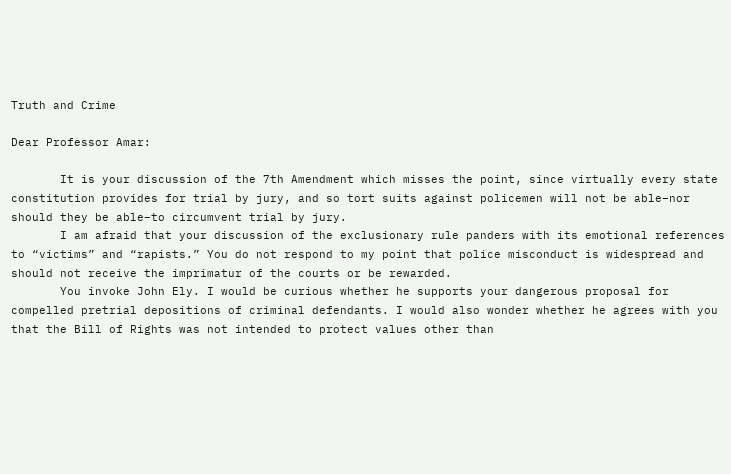Truth and Crime

Dear Professor Amar:

       It is your discussion of the 7th Amendment which misses the point, since virtually every state constitution provides for trial by jury, and so tort suits against policemen will not be able–nor should they be able–to circumvent trial by jury.
       I am afraid that your discussion of the exclusionary rule panders with its emotional references to “victims” and “rapists.” You do not respond to my point that police misconduct is widespread and should not receive the imprimatur of the courts or be rewarded.
       You invoke John Ely. I would be curious whether he supports your dangerous proposal for compelled pretrial depositions of criminal defendants. I would also wonder whether he agrees with you that the Bill of Rights was not intended to protect values other than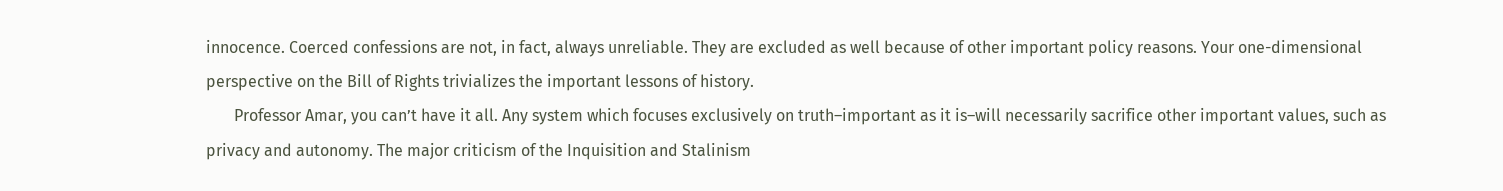innocence. Coerced confessions are not, in fact, always unreliable. They are excluded as well because of other important policy reasons. Your one-dimensional perspective on the Bill of Rights trivializes the important lessons of history.
       Professor Amar, you can’t have it all. Any system which focuses exclusively on truth–important as it is–will necessarily sacrifice other important values, such as privacy and autonomy. The major criticism of the Inquisition and Stalinism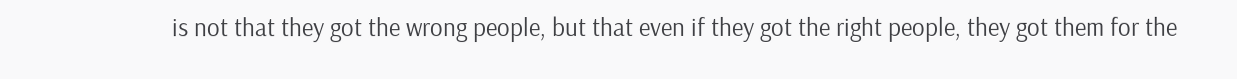is not that they got the wrong people, but that even if they got the right people, they got them for the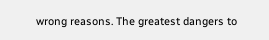wrong reasons. The greatest dangers to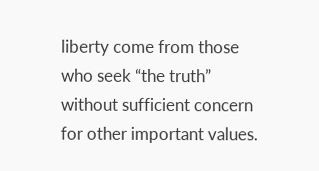liberty come from those who seek “the truth” without sufficient concern for other important values.